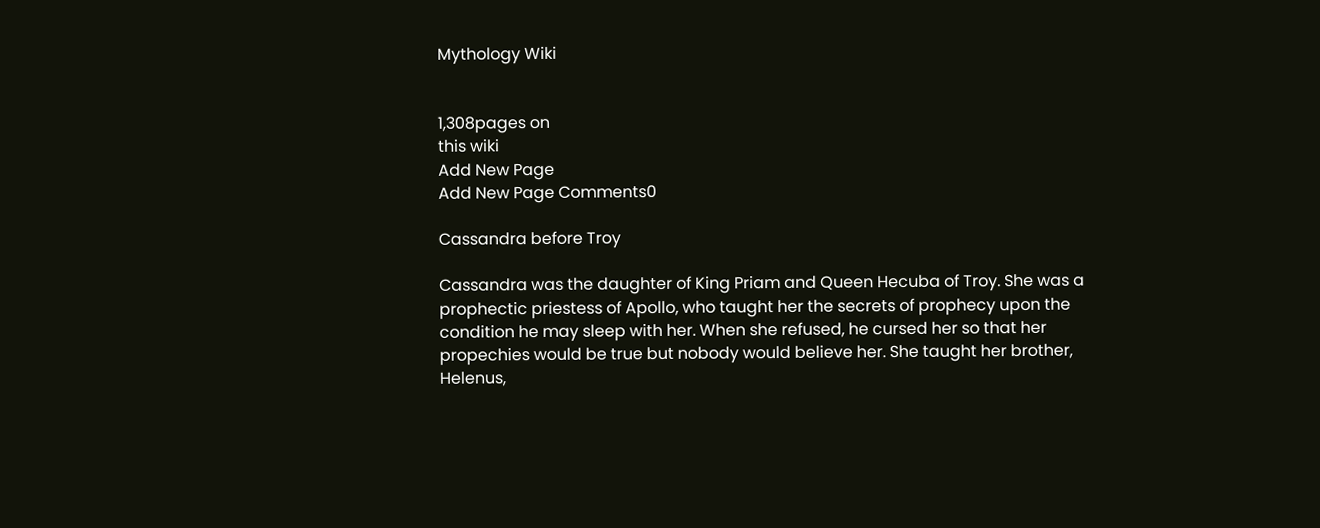Mythology Wiki


1,308pages on
this wiki
Add New Page
Add New Page Comments0

Cassandra before Troy

Cassandra was the daughter of King Priam and Queen Hecuba of Troy. She was a prophectic priestess of Apollo, who taught her the secrets of prophecy upon the condition he may sleep with her. When she refused, he cursed her so that her propechies would be true but nobody would believe her. She taught her brother, Helenus,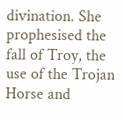divination. She prophesised the fall of Troy, the use of the Trojan Horse and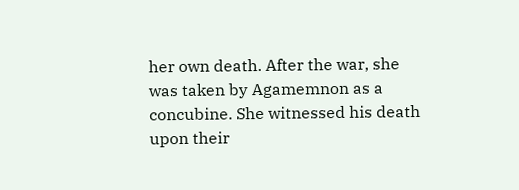her own death. After the war, she was taken by Agamemnon as a concubine. She witnessed his death upon their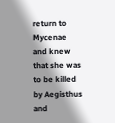return to Mycenae and knew that she was to be killed by Aegisthus and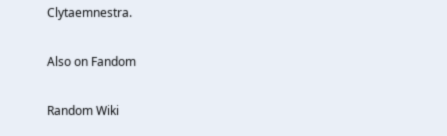Clytaemnestra.

Also on Fandom

Random Wiki